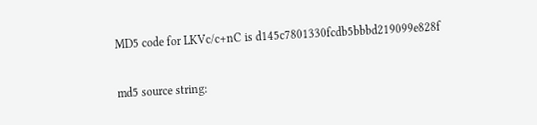MD5 code for LKVc/c+nC is d145c7801330fcdb5bbbd219099e828f

md5 source string: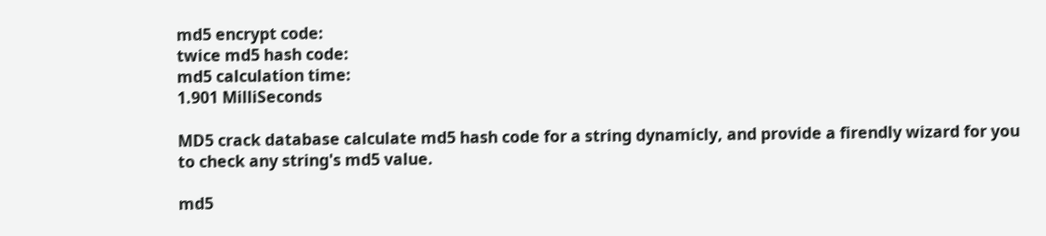md5 encrypt code:
twice md5 hash code:
md5 calculation time:
1.901 MilliSeconds

MD5 crack database calculate md5 hash code for a string dynamicly, and provide a firendly wizard for you to check any string's md5 value.

md5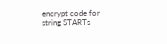encrypt code for string STARTs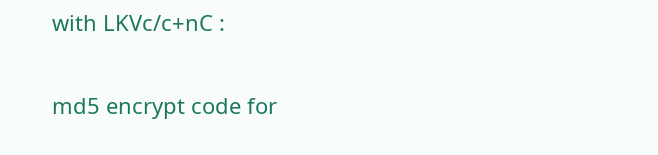with LKVc/c+nC :

md5 encrypt code for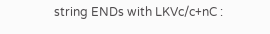string ENDs with LKVc/c+nC :